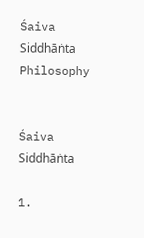Śaiva Siddhāṅta Philosophy


Śaiva Siddhāṅta

1.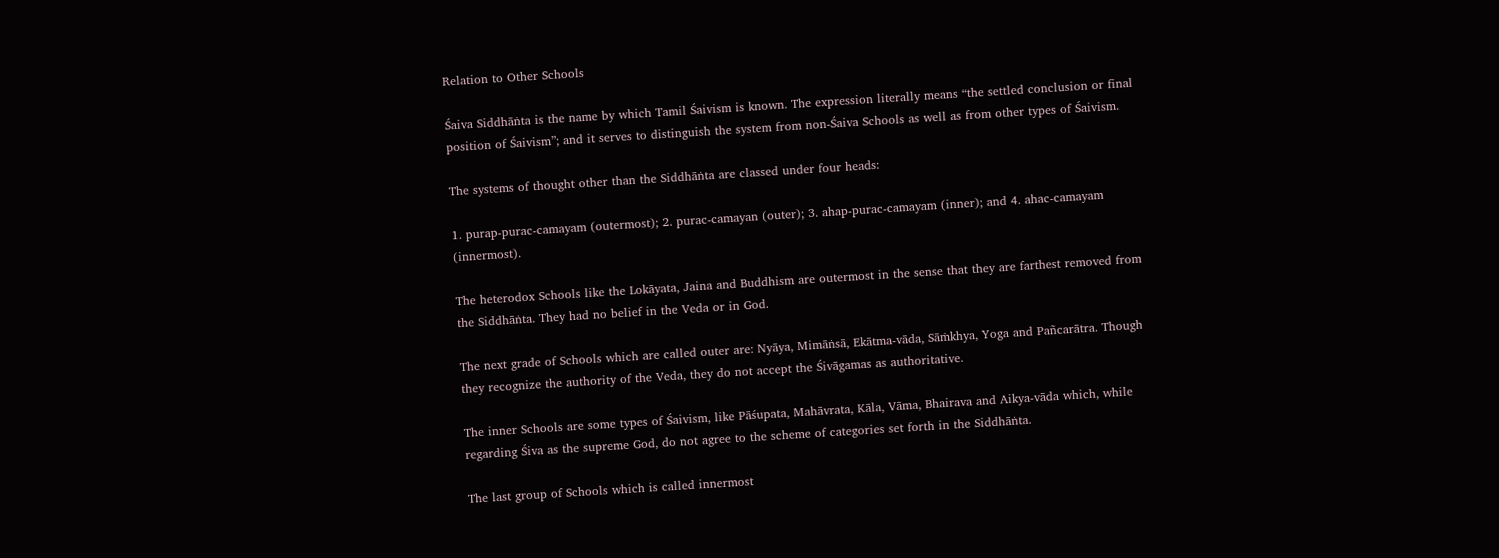Relation to Other Schools

Śaiva Siddhāṅta is the name by which Tamil Śaivism is known. The expression literally means “the settled conclusion or final position of Śaivism”; and it serves to distinguish the system from non-Śaiva Schools as well as from other types of Śaivism.

The systems of thought other than the Siddhāṅta are classed under four heads:

1. purap-purac-camayam (outermost); 2. purac-camayan (outer); 3. ahap-purac-camayam (inner); and 4. ahac-camayam (innermost).

The heterodox Schools like the Lokāyata, Jaina and Buddhism are outermost in the sense that they are farthest removed from the Siddhāṅta. They had no belief in the Veda or in God.

The next grade of Schools which are called outer are: Nyāya, Mimāṅsā, Ekātma-vāda, Sāṁkhya, Yoga and Pañcarātra. Though they recognize the authority of the Veda, they do not accept the Śivāgamas as authoritative.

The inner Schools are some types of Śaivism, like Pāśupata, Mahāvrata, Kāla, Vāma, Bhairava and Aikya-vāda which, while regarding Śiva as the supreme God, do not agree to the scheme of categories set forth in the Siddhāṅta.

The last group of Schools which is called innermost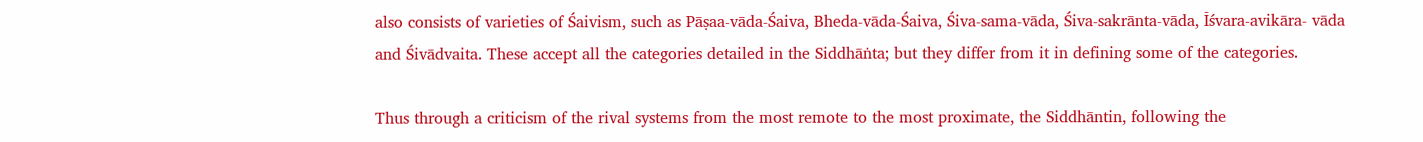also consists of varieties of Śaivism, such as Pāṣaa-vāda-Śaiva, Bheda-vāda-Śaiva, Śiva-sama-vāda, Śiva-sakrānta-vāda, Īśvara-avikāra- vāda and Śivādvaita. These accept all the categories detailed in the Siddhāṅta; but they differ from it in defining some of the categories.

Thus through a criticism of the rival systems from the most remote to the most proximate, the Siddhāntin, following the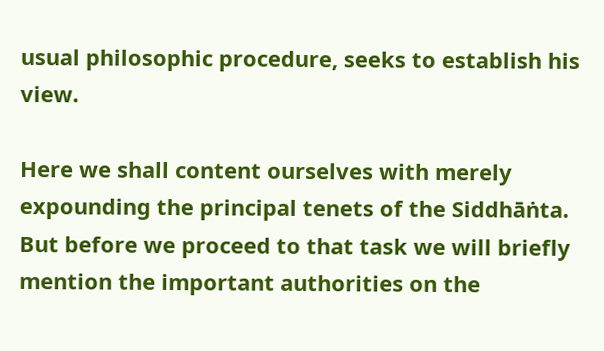usual philosophic procedure, seeks to establish his view.

Here we shall content ourselves with merely expounding the principal tenets of the Siddhāṅta. But before we proceed to that task we will briefly mention the important authorities on the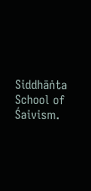Siddhāṅta School of Śaivism.